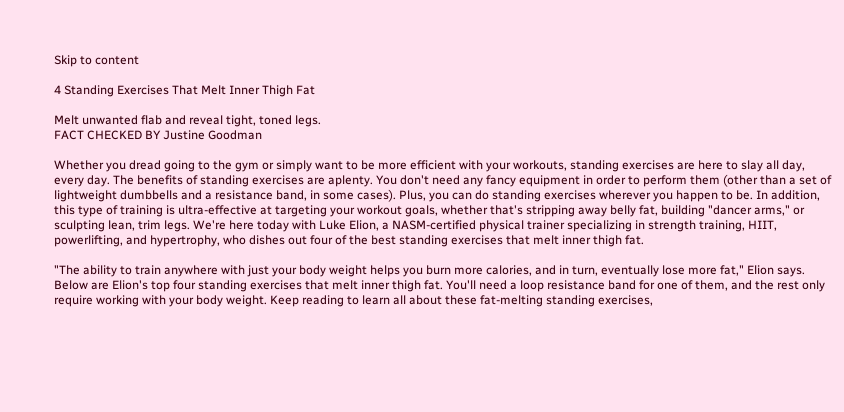Skip to content

4 Standing Exercises That Melt Inner Thigh Fat

Melt unwanted flab and reveal tight, toned legs.
FACT CHECKED BY Justine Goodman

Whether you dread going to the gym or simply want to be more efficient with your workouts, standing exercises are here to slay all day, every day. The benefits of standing exercises are aplenty. You don't need any fancy equipment in order to perform them (other than a set of lightweight dumbbells and a resistance band, in some cases). Plus, you can do standing exercises wherever you happen to be. In addition, this type of training is ultra-effective at targeting your workout goals, whether that's stripping away belly fat, building "dancer arms," or sculpting lean, trim legs. We're here today with Luke Elion, a NASM-certified physical trainer specializing in strength training, HIIT, powerlifting, and hypertrophy, who dishes out four of the best standing exercises that melt inner thigh fat.

"The ability to train anywhere with just your body weight helps you burn more calories, and in turn, eventually lose more fat," Elion says. Below are Elion's top four standing exercises that melt inner thigh fat. You'll need a loop resistance band for one of them, and the rest only require working with your body weight. Keep reading to learn all about these fat-melting standing exercises,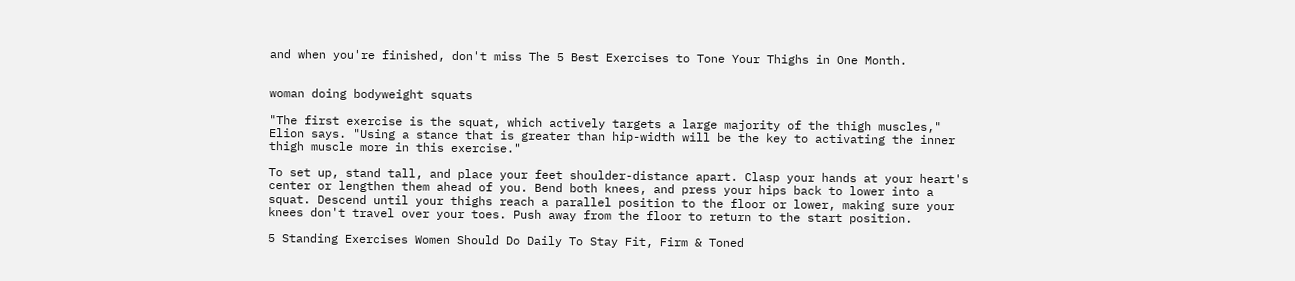and when you're finished, don't miss The 5 Best Exercises to Tone Your Thighs in One Month.


woman doing bodyweight squats

"The first exercise is the squat, which actively targets a large majority of the thigh muscles," Elion says. "Using a stance that is greater than hip-width will be the key to activating the inner thigh muscle more in this exercise."

To set up, stand tall, and place your feet shoulder-distance apart. Clasp your hands at your heart's center or lengthen them ahead of you. Bend both knees, and press your hips back to lower into a squat. Descend until your thighs reach a parallel position to the floor or lower, making sure your knees don't travel over your toes. Push away from the floor to return to the start position.

5 Standing Exercises Women Should Do Daily To Stay Fit, Firm & Toned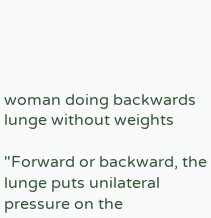woman doing backwards lunge without weights

"Forward or backward, the lunge puts unilateral pressure on the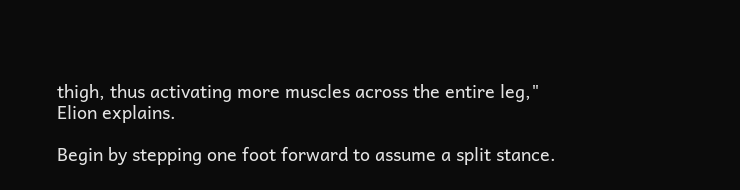thigh, thus activating more muscles across the entire leg," Elion explains.

Begin by stepping one foot forward to assume a split stance.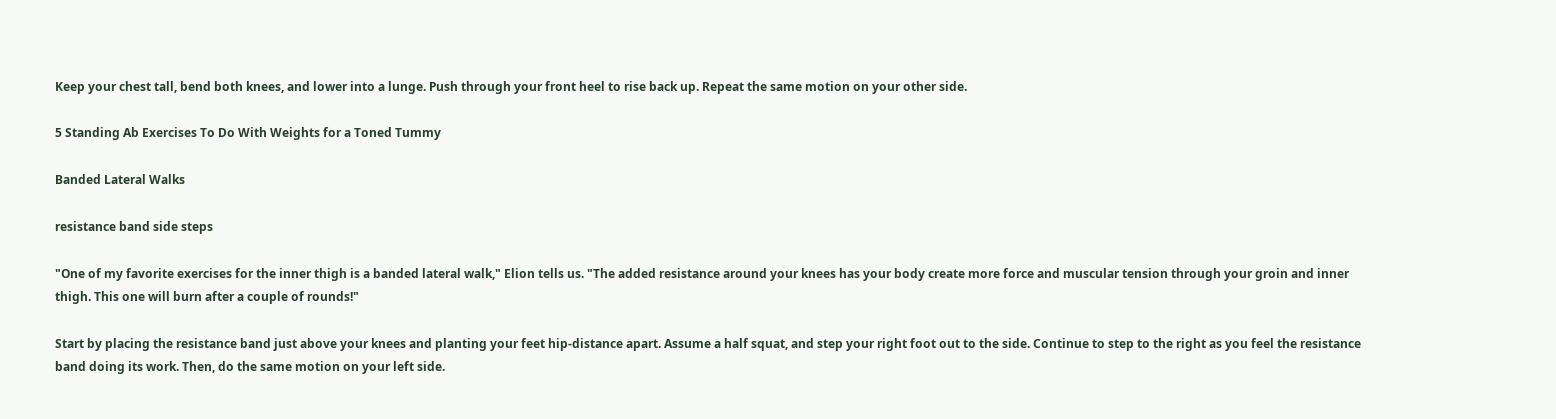Keep your chest tall, bend both knees, and lower into a lunge. Push through your front heel to rise back up. Repeat the same motion on your other side.

5 Standing Ab Exercises To Do With Weights for a Toned Tummy

Banded Lateral Walks

resistance band side steps

"One of my favorite exercises for the inner thigh is a banded lateral walk," Elion tells us. "The added resistance around your knees has your body create more force and muscular tension through your groin and inner thigh. This one will burn after a couple of rounds!"

Start by placing the resistance band just above your knees and planting your feet hip-distance apart. Assume a half squat, and step your right foot out to the side. Continue to step to the right as you feel the resistance band doing its work. Then, do the same motion on your left side.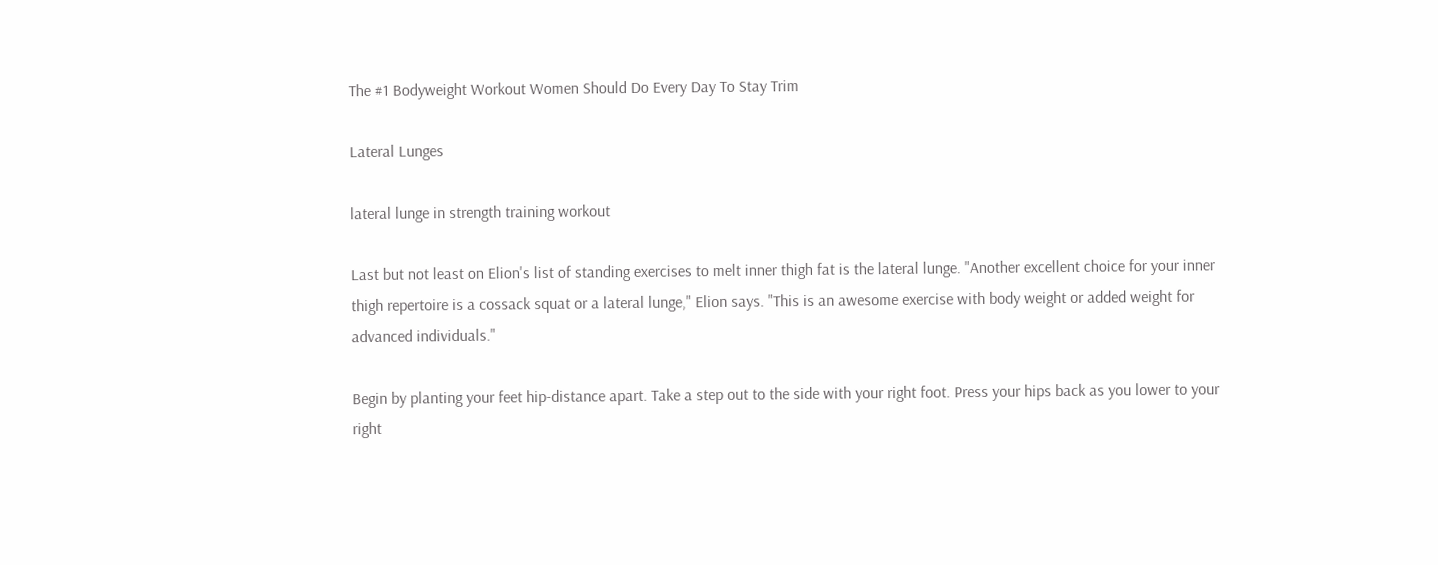The #1 Bodyweight Workout Women Should Do Every Day To Stay Trim

Lateral Lunges

lateral lunge in strength training workout

Last but not least on Elion's list of standing exercises to melt inner thigh fat is the lateral lunge. "Another excellent choice for your inner thigh repertoire is a cossack squat or a lateral lunge," Elion says. "This is an awesome exercise with body weight or added weight for advanced individuals."

Begin by planting your feet hip-distance apart. Take a step out to the side with your right foot. Press your hips back as you lower to your right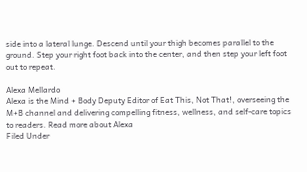side into a lateral lunge. Descend until your thigh becomes parallel to the ground. Step your right foot back into the center, and then step your left foot out to repeat.

Alexa Mellardo
Alexa is the Mind + Body Deputy Editor of Eat This, Not That!, overseeing the M+B channel and delivering compelling fitness, wellness, and self-care topics to readers. Read more about Alexa
Filed Under